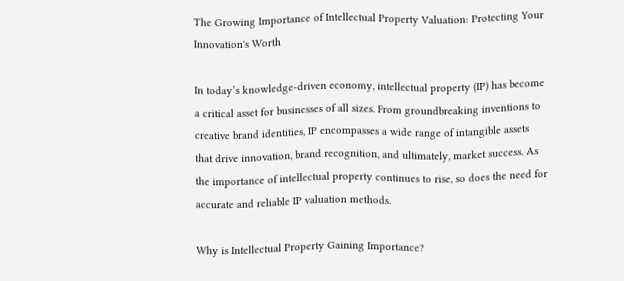The Growing Importance of Intellectual Property Valuation: Protecting Your Innovation's Worth

In today’s knowledge-driven economy, intellectual property (IP) has become a critical asset for businesses of all sizes. From groundbreaking inventions to creative brand identities, IP encompasses a wide range of intangible assets that drive innovation, brand recognition, and ultimately, market success. As the importance of intellectual property continues to rise, so does the need for accurate and reliable IP valuation methods.

Why is Intellectual Property Gaining Importance?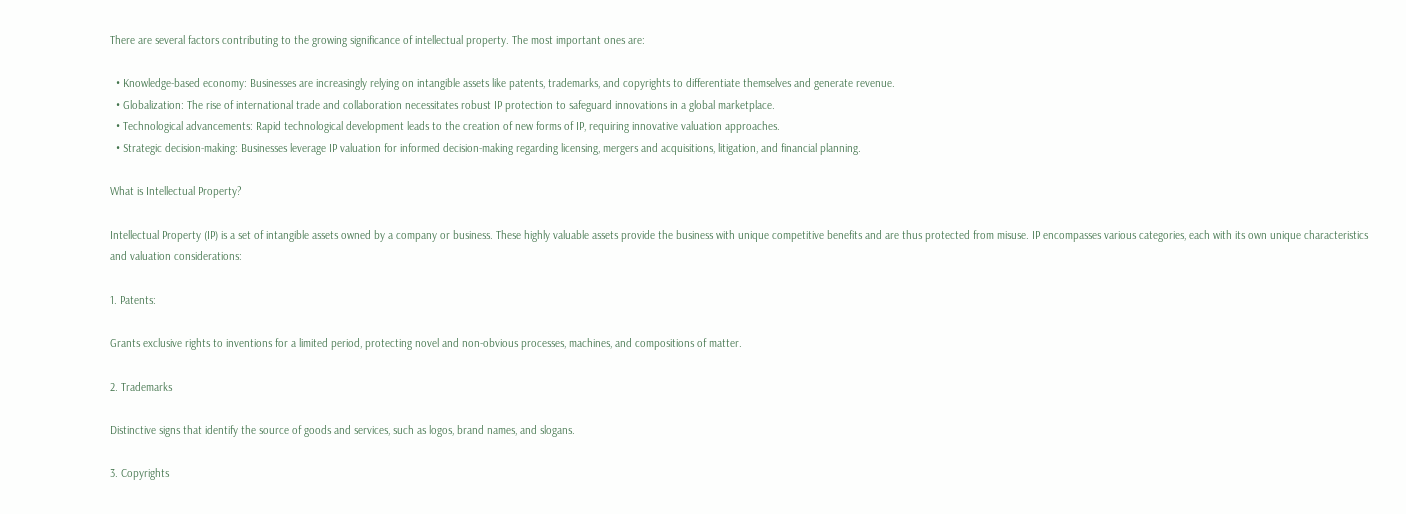There are several factors contributing to the growing significance of intellectual property. The most important ones are:

  • Knowledge-based economy: Businesses are increasingly relying on intangible assets like patents, trademarks, and copyrights to differentiate themselves and generate revenue.
  • Globalization: The rise of international trade and collaboration necessitates robust IP protection to safeguard innovations in a global marketplace.
  • Technological advancements: Rapid technological development leads to the creation of new forms of IP, requiring innovative valuation approaches.
  • Strategic decision-making: Businesses leverage IP valuation for informed decision-making regarding licensing, mergers and acquisitions, litigation, and financial planning.

What is Intellectual Property?

Intellectual Property (IP) is a set of intangible assets owned by a company or business. These highly valuable assets provide the business with unique competitive benefits and are thus protected from misuse. IP encompasses various categories, each with its own unique characteristics and valuation considerations:

1. Patents:

Grants exclusive rights to inventions for a limited period, protecting novel and non-obvious processes, machines, and compositions of matter.

2. Trademarks

Distinctive signs that identify the source of goods and services, such as logos, brand names, and slogans.

3. Copyrights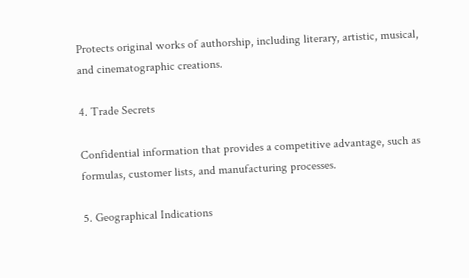Protects original works of authorship, including literary, artistic, musical, and cinematographic creations.

4. Trade Secrets

Confidential information that provides a competitive advantage, such as formulas, customer lists, and manufacturing processes.

5. Geographical Indications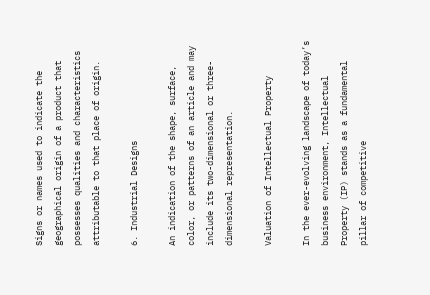Signs or names used to indicate the geographical origin of a product that possesses qualities and characteristics attributable to that place of origin.

6. Industrial Designs

An indication of the shape, surface, color, or patterns of an article and may include its two-dimensional or three-dimensional representation.

Valuation of Intellectual Property

In the ever-evolving landscape of today’s business environment, Intellectual Property (IP) stands as a fundamental pillar of competitive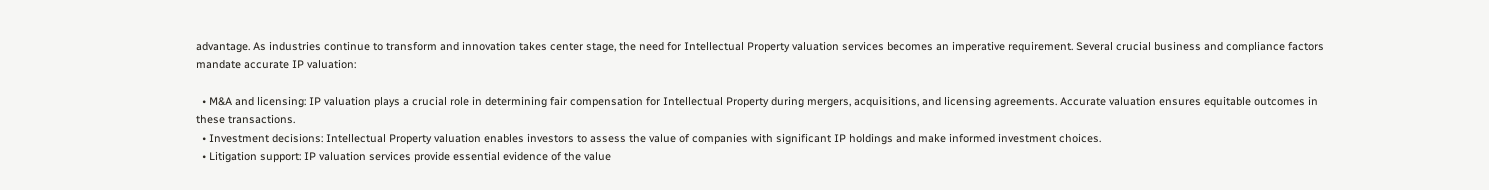advantage. As industries continue to transform and innovation takes center stage, the need for Intellectual Property valuation services becomes an imperative requirement. Several crucial business and compliance factors mandate accurate IP valuation:

  • M&A and licensing: IP valuation plays a crucial role in determining fair compensation for Intellectual Property during mergers, acquisitions, and licensing agreements. Accurate valuation ensures equitable outcomes in these transactions.
  • Investment decisions: Intellectual Property valuation enables investors to assess the value of companies with significant IP holdings and make informed investment choices.
  • Litigation support: IP valuation services provide essential evidence of the value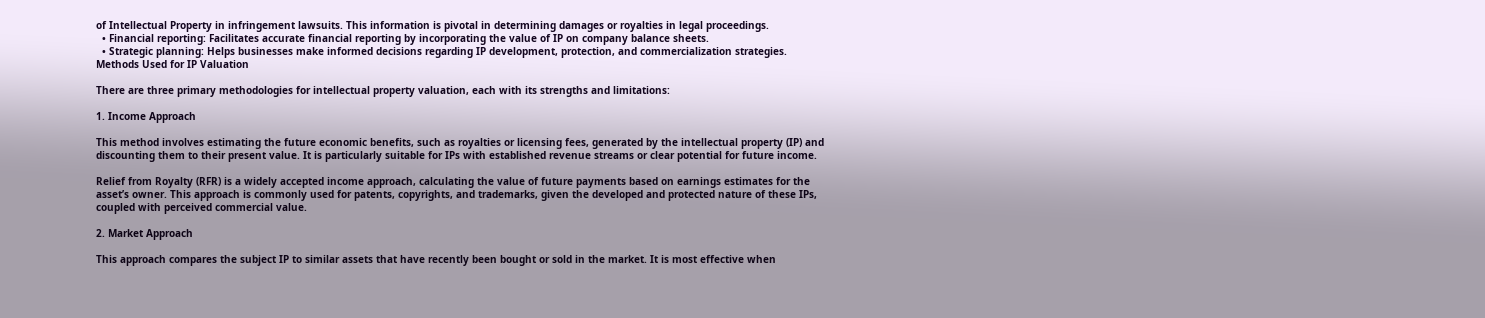of Intellectual Property in infringement lawsuits. This information is pivotal in determining damages or royalties in legal proceedings.
  • Financial reporting: Facilitates accurate financial reporting by incorporating the value of IP on company balance sheets.
  • Strategic planning: Helps businesses make informed decisions regarding IP development, protection, and commercialization strategies.
Methods Used for IP Valuation

There are three primary methodologies for intellectual property valuation, each with its strengths and limitations:

1. Income Approach

This method involves estimating the future economic benefits, such as royalties or licensing fees, generated by the intellectual property (IP) and discounting them to their present value. It is particularly suitable for IPs with established revenue streams or clear potential for future income.

Relief from Royalty (RFR) is a widely accepted income approach, calculating the value of future payments based on earnings estimates for the asset’s owner. This approach is commonly used for patents, copyrights, and trademarks, given the developed and protected nature of these IPs, coupled with perceived commercial value.

2. Market Approach

This approach compares the subject IP to similar assets that have recently been bought or sold in the market. It is most effective when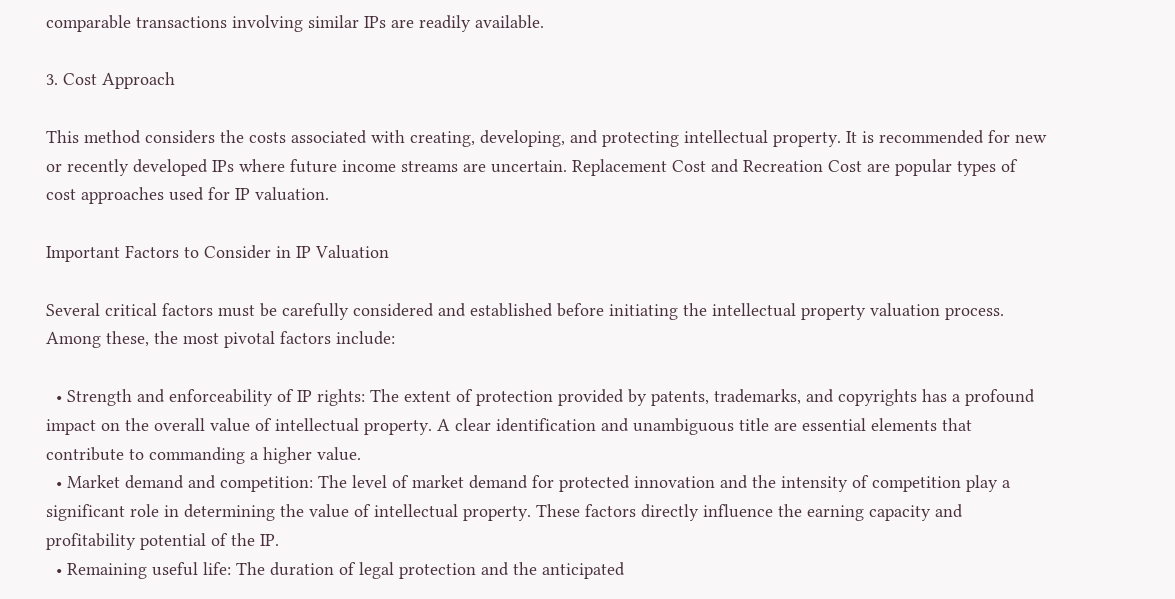comparable transactions involving similar IPs are readily available.

3. Cost Approach

This method considers the costs associated with creating, developing, and protecting intellectual property. It is recommended for new or recently developed IPs where future income streams are uncertain. Replacement Cost and Recreation Cost are popular types of cost approaches used for IP valuation.

Important Factors to Consider in IP Valuation

Several critical factors must be carefully considered and established before initiating the intellectual property valuation process. Among these, the most pivotal factors include:

  • Strength and enforceability of IP rights: The extent of protection provided by patents, trademarks, and copyrights has a profound impact on the overall value of intellectual property. A clear identification and unambiguous title are essential elements that contribute to commanding a higher value.
  • Market demand and competition: The level of market demand for protected innovation and the intensity of competition play a significant role in determining the value of intellectual property. These factors directly influence the earning capacity and profitability potential of the IP.
  • Remaining useful life: The duration of legal protection and the anticipated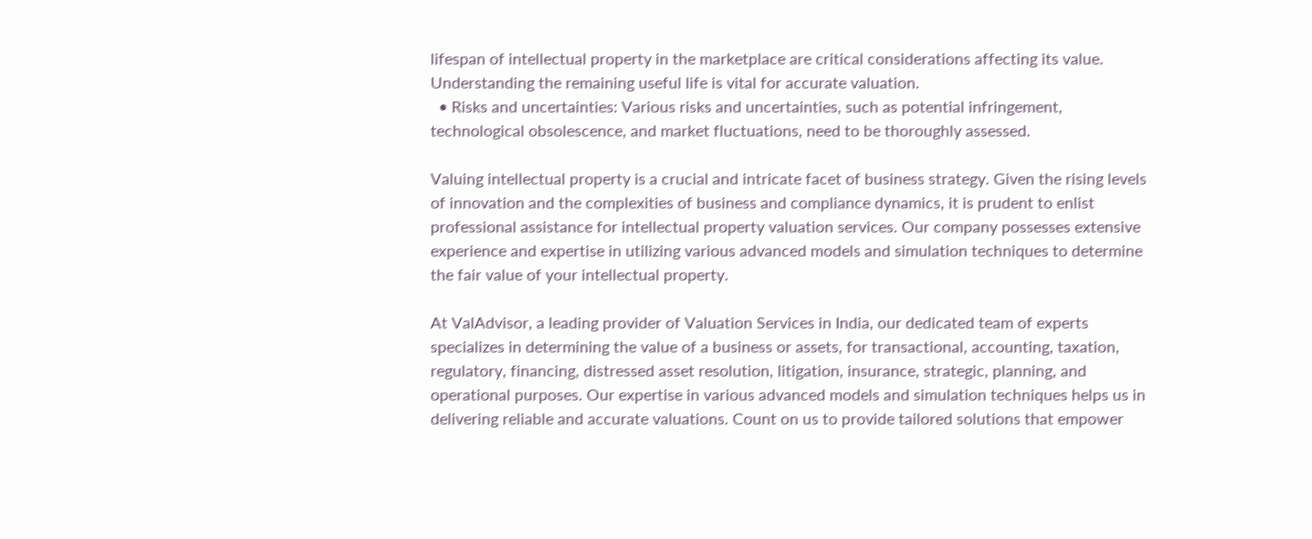lifespan of intellectual property in the marketplace are critical considerations affecting its value. Understanding the remaining useful life is vital for accurate valuation.
  • Risks and uncertainties: Various risks and uncertainties, such as potential infringement, technological obsolescence, and market fluctuations, need to be thoroughly assessed.

Valuing intellectual property is a crucial and intricate facet of business strategy. Given the rising levels of innovation and the complexities of business and compliance dynamics, it is prudent to enlist professional assistance for intellectual property valuation services. Our company possesses extensive experience and expertise in utilizing various advanced models and simulation techniques to determine the fair value of your intellectual property.

At ValAdvisor, a leading provider of Valuation Services in India, our dedicated team of experts specializes in determining the value of a business or assets, for transactional, accounting, taxation, regulatory, financing, distressed asset resolution, litigation, insurance, strategic, planning, and operational purposes. Our expertise in various advanced models and simulation techniques helps us in delivering reliable and accurate valuations. Count on us to provide tailored solutions that empower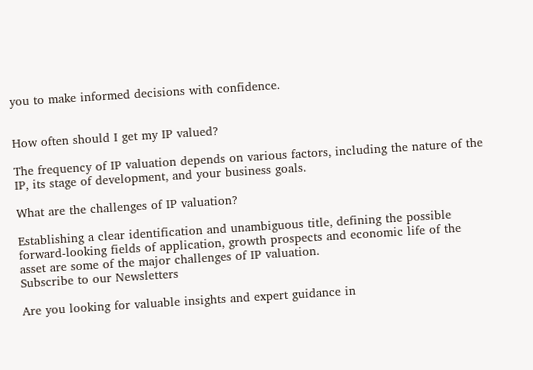you to make informed decisions with confidence.


How often should I get my IP valued?

The frequency of IP valuation depends on various factors, including the nature of the IP, its stage of development, and your business goals.

What are the challenges of IP valuation?

Establishing a clear identification and unambiguous title, defining the possible forward-looking fields of application, growth prospects and economic life of the asset are some of the major challenges of IP valuation.
Subscribe to our Newsletters

Are you looking for valuable insights and expert guidance in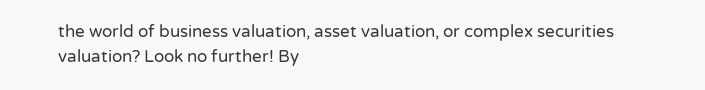the world of business valuation, asset valuation, or complex securities valuation? Look no further! By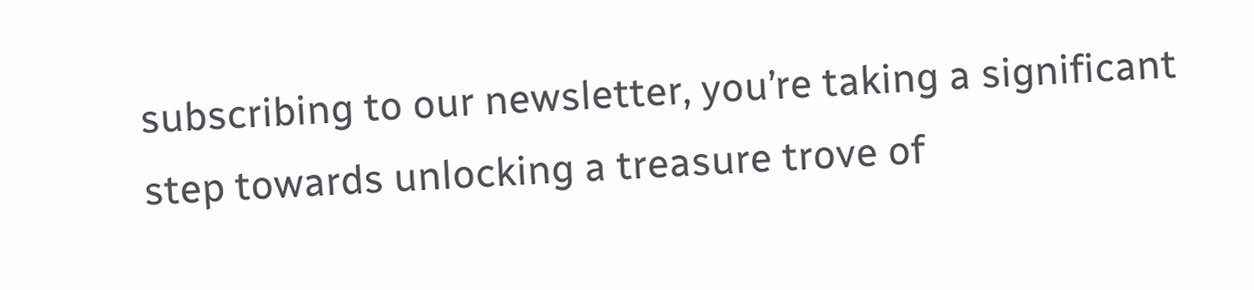subscribing to our newsletter, you’re taking a significant step towards unlocking a treasure trove of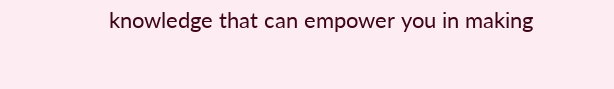knowledge that can empower you in making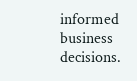informed business decisions.